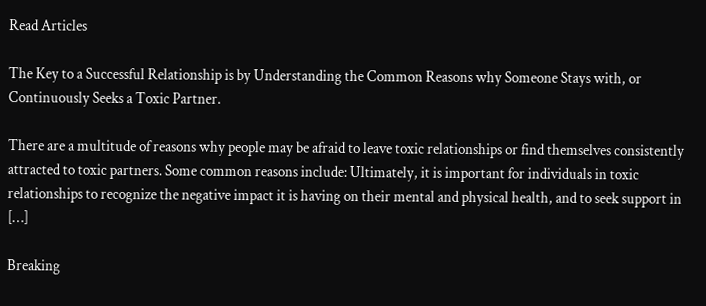Read Articles

The Key to a Successful Relationship is by Understanding the Common Reasons why Someone Stays with, or Continuously Seeks a Toxic Partner.

There are a multitude of reasons why people may be afraid to leave toxic relationships or find themselves consistently attracted to toxic partners. Some common reasons include: Ultimately, it is important for individuals in toxic relationships to recognize the negative impact it is having on their mental and physical health, and to seek support in […]

Breaking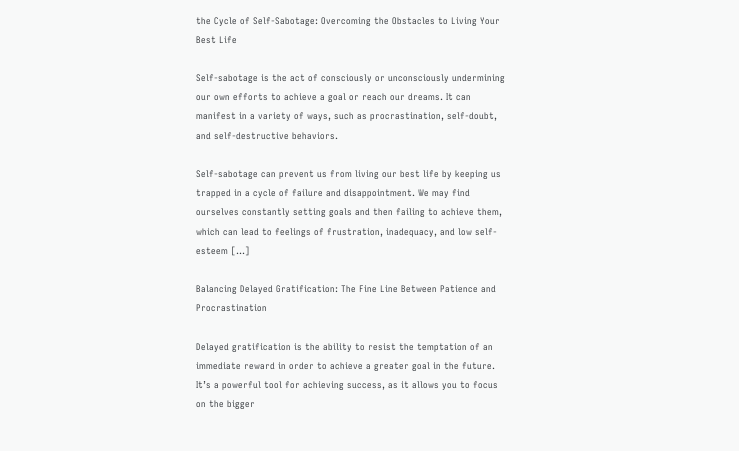the Cycle of Self-Sabotage: Overcoming the Obstacles to Living Your Best Life

Self-sabotage is the act of consciously or unconsciously undermining our own efforts to achieve a goal or reach our dreams. It can manifest in a variety of ways, such as procrastination, self-doubt, and self-destructive behaviors.

Self-sabotage can prevent us from living our best life by keeping us trapped in a cycle of failure and disappointment. We may find ourselves constantly setting goals and then failing to achieve them, which can lead to feelings of frustration, inadequacy, and low self-esteem […]

Balancing Delayed Gratification: The Fine Line Between Patience and Procrastination

Delayed gratification is the ability to resist the temptation of an immediate reward in order to achieve a greater goal in the future. It’s a powerful tool for achieving success, as it allows you to focus on the bigger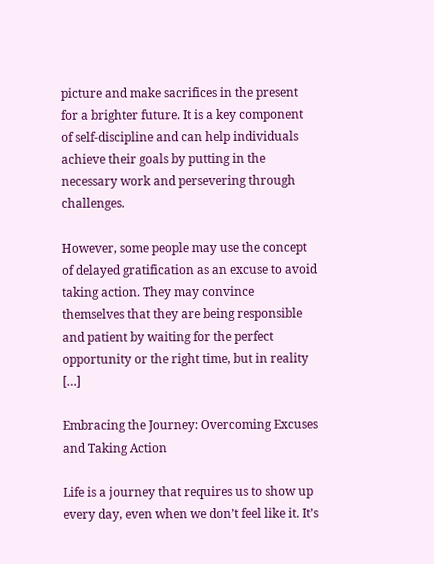picture and make sacrifices in the present for a brighter future. It is a key component of self-discipline and can help individuals achieve their goals by putting in the necessary work and persevering through challenges.

However, some people may use the concept of delayed gratification as an excuse to avoid taking action. They may convince themselves that they are being responsible and patient by waiting for the perfect opportunity or the right time, but in reality […]

Embracing the Journey: Overcoming Excuses and Taking Action

Life is a journey that requires us to show up every day, even when we don’t feel like it. It’s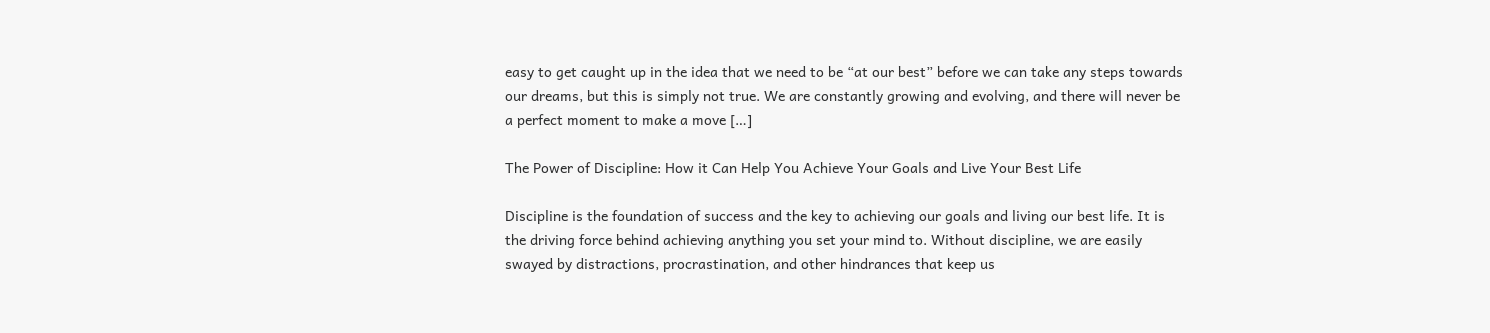easy to get caught up in the idea that we need to be “at our best” before we can take any steps towards our dreams, but this is simply not true. We are constantly growing and evolving, and there will never be a perfect moment to make a move […]

The Power of Discipline: How it Can Help You Achieve Your Goals and Live Your Best Life

Discipline is the foundation of success and the key to achieving our goals and living our best life. It is the driving force behind achieving anything you set your mind to. Without discipline, we are easily swayed by distractions, procrastination, and other hindrances that keep us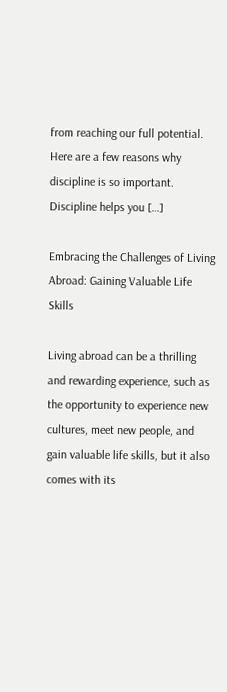from reaching our full potential. Here are a few reasons why discipline is so important. Discipline helps you […]

Embracing the Challenges of Living Abroad: Gaining Valuable Life Skills

Living abroad can be a thrilling and rewarding experience, such as the opportunity to experience new cultures, meet new people, and gain valuable life skills, but it also comes with its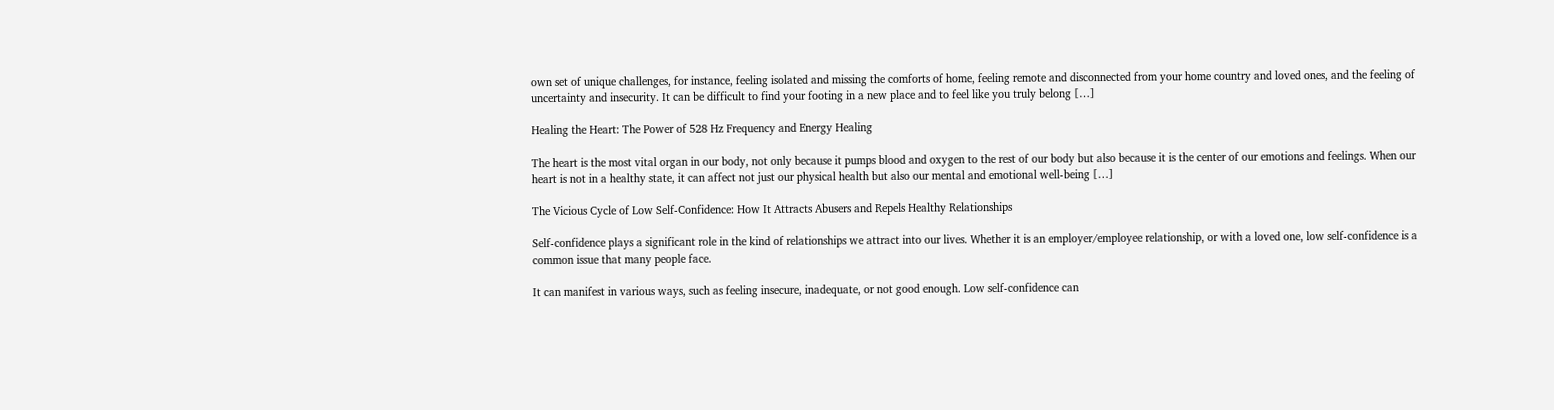own set of unique challenges, for instance, feeling isolated and missing the comforts of home, feeling remote and disconnected from your home country and loved ones, and the feeling of uncertainty and insecurity. It can be difficult to find your footing in a new place and to feel like you truly belong […]

Healing the Heart: The Power of 528 Hz Frequency and Energy Healing

The heart is the most vital organ in our body, not only because it pumps blood and oxygen to the rest of our body but also because it is the center of our emotions and feelings. When our heart is not in a healthy state, it can affect not just our physical health but also our mental and emotional well-being […]

The Vicious Cycle of Low Self-Confidence: How It Attracts Abusers and Repels Healthy Relationships

Self-confidence plays a significant role in the kind of relationships we attract into our lives. Whether it is an employer/employee relationship, or with a loved one, low self-confidence is a common issue that many people face.

It can manifest in various ways, such as feeling insecure, inadequate, or not good enough. Low self-confidence can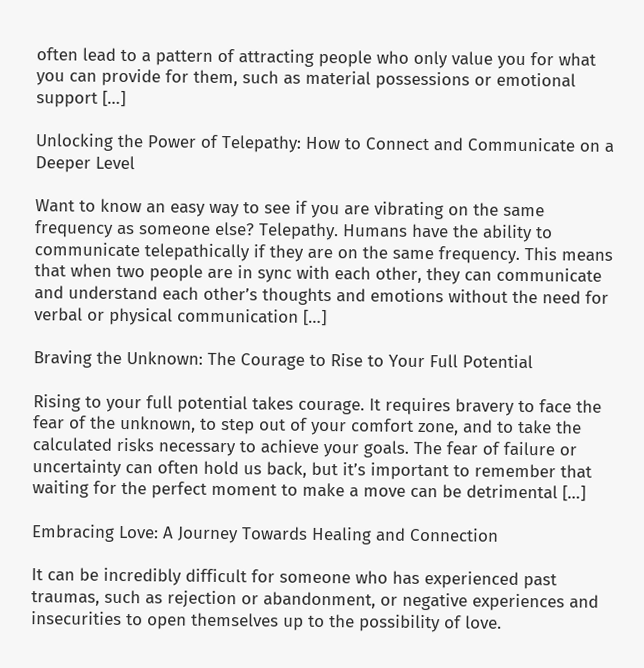often lead to a pattern of attracting people who only value you for what you can provide for them, such as material possessions or emotional support […]

Unlocking the Power of Telepathy: How to Connect and Communicate on a Deeper Level

Want to know an easy way to see if you are vibrating on the same frequency as someone else? Telepathy. Humans have the ability to communicate telepathically if they are on the same frequency. This means that when two people are in sync with each other, they can communicate and understand each other’s thoughts and emotions without the need for verbal or physical communication […]

Braving the Unknown: The Courage to Rise to Your Full Potential

Rising to your full potential takes courage. It requires bravery to face the fear of the unknown, to step out of your comfort zone, and to take the calculated risks necessary to achieve your goals. The fear of failure or uncertainty can often hold us back, but it’s important to remember that waiting for the perfect moment to make a move can be detrimental […]

Embracing Love: A Journey Towards Healing and Connection

It can be incredibly difficult for someone who has experienced past traumas, such as rejection or abandonment, or negative experiences and insecurities to open themselves up to the possibility of love.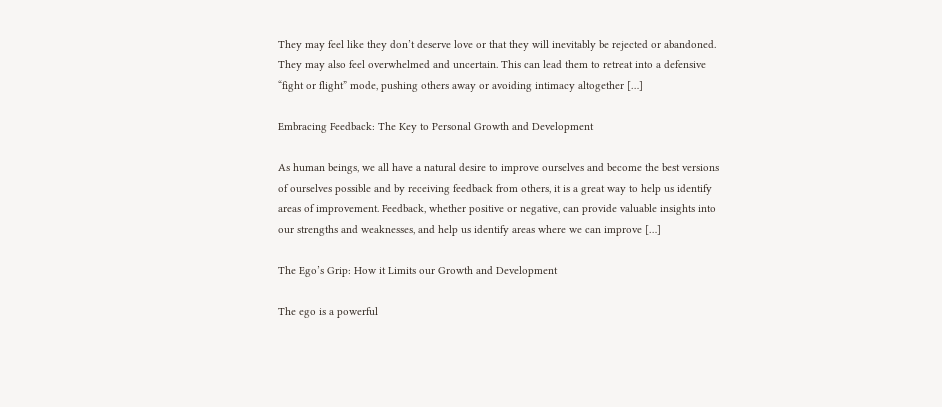They may feel like they don’t deserve love or that they will inevitably be rejected or abandoned. They may also feel overwhelmed and uncertain. This can lead them to retreat into a defensive “fight or flight” mode, pushing others away or avoiding intimacy altogether […]

Embracing Feedback: The Key to Personal Growth and Development

As human beings, we all have a natural desire to improve ourselves and become the best versions of ourselves possible and by receiving feedback from others, it is a great way to help us identify areas of improvement. Feedback, whether positive or negative, can provide valuable insights into our strengths and weaknesses, and help us identify areas where we can improve […]

The Ego’s Grip: How it Limits our Growth and Development

The ego is a powerful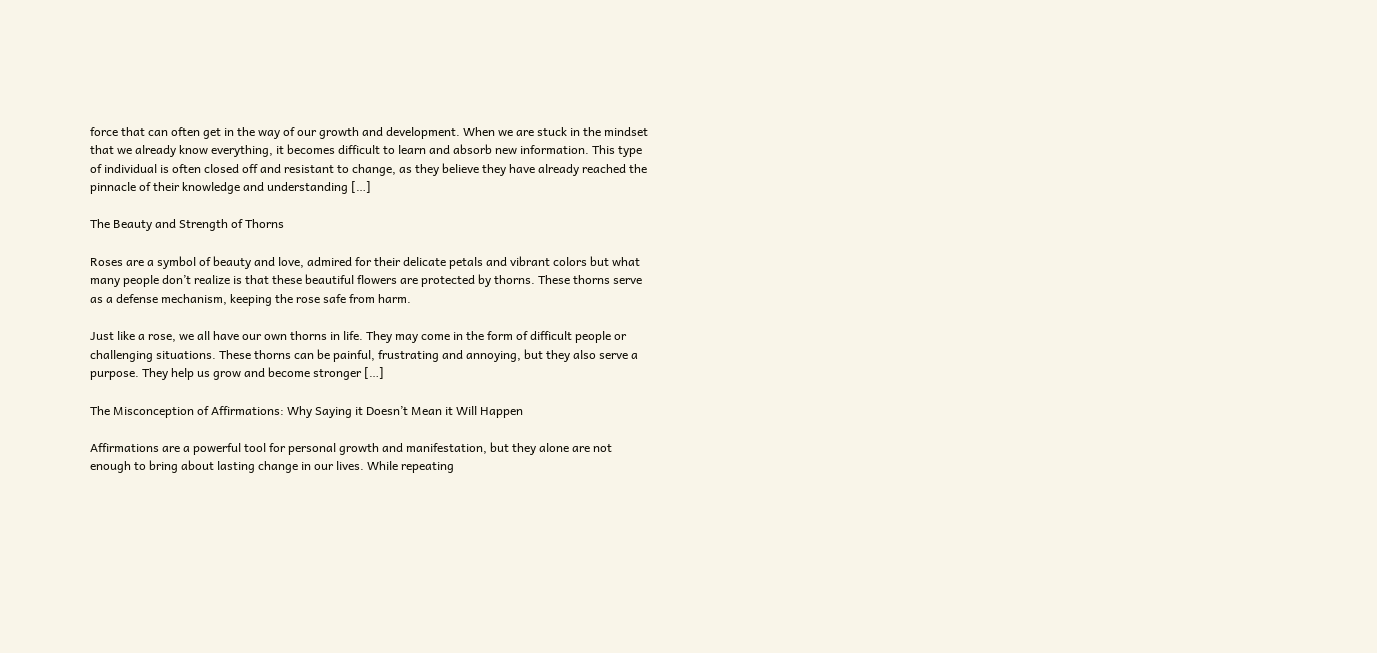force that can often get in the way of our growth and development. When we are stuck in the mindset that we already know everything, it becomes difficult to learn and absorb new information. This type of individual is often closed off and resistant to change, as they believe they have already reached the pinnacle of their knowledge and understanding […]

The Beauty and Strength of Thorns

Roses are a symbol of beauty and love, admired for their delicate petals and vibrant colors but what many people don’t realize is that these beautiful flowers are protected by thorns. These thorns serve as a defense mechanism, keeping the rose safe from harm.

Just like a rose, we all have our own thorns in life. They may come in the form of difficult people or challenging situations. These thorns can be painful, frustrating and annoying, but they also serve a purpose. They help us grow and become stronger […]

The Misconception of Affirmations: Why Saying it Doesn’t Mean it Will Happen

Affirmations are a powerful tool for personal growth and manifestation, but they alone are not enough to bring about lasting change in our lives. While repeating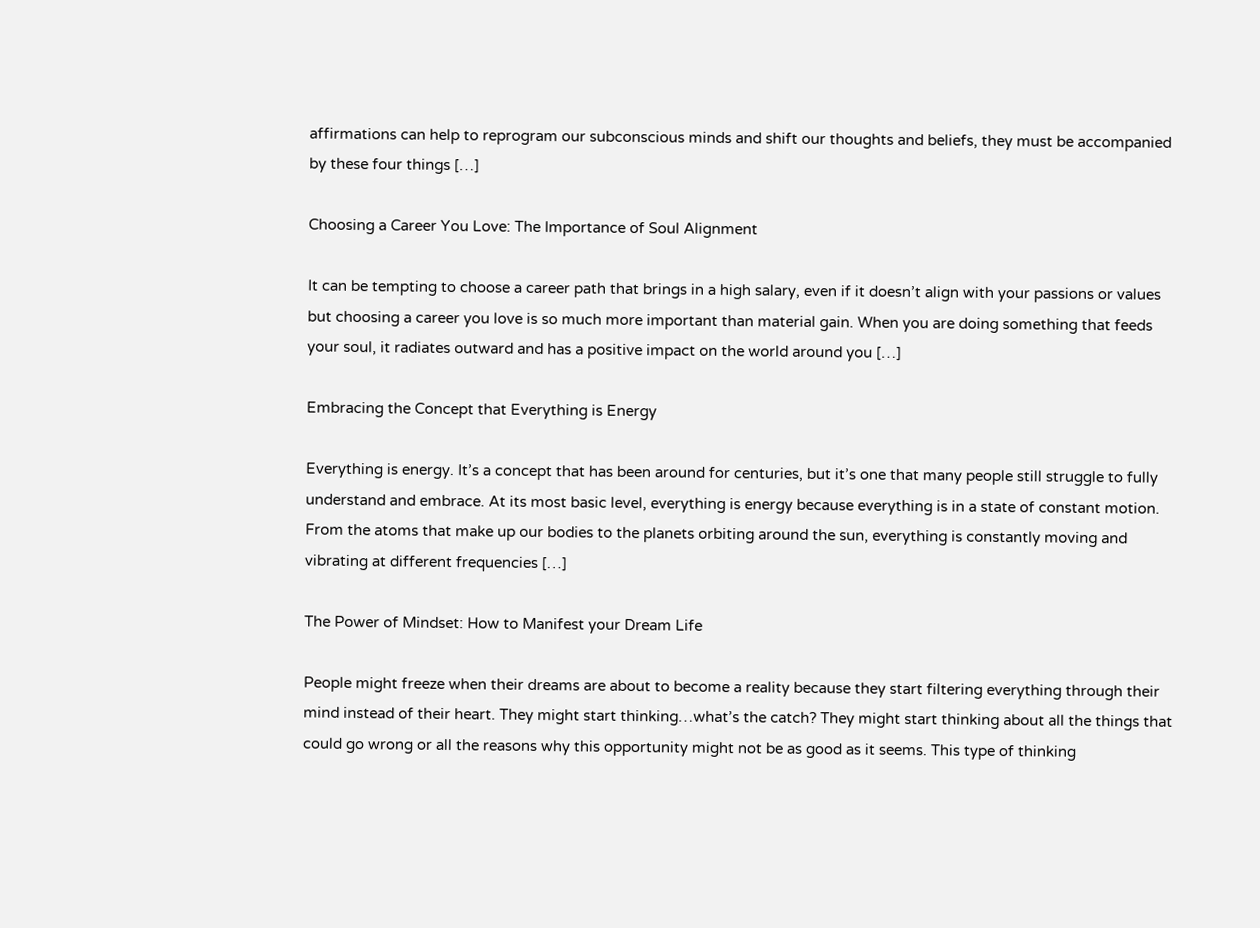affirmations can help to reprogram our subconscious minds and shift our thoughts and beliefs, they must be accompanied by these four things […]

Choosing a Career You Love: The Importance of Soul Alignment

It can be tempting to choose a career path that brings in a high salary, even if it doesn’t align with your passions or values but choosing a career you love is so much more important than material gain. When you are doing something that feeds your soul, it radiates outward and has a positive impact on the world around you […]

Embracing the Concept that Everything is Energy

Everything is energy. It’s a concept that has been around for centuries, but it’s one that many people still struggle to fully understand and embrace. At its most basic level, everything is energy because everything is in a state of constant motion. From the atoms that make up our bodies to the planets orbiting around the sun, everything is constantly moving and vibrating at different frequencies […]

The Power of Mindset: How to Manifest your Dream Life

People might freeze when their dreams are about to become a reality because they start filtering everything through their mind instead of their heart. They might start thinking…what’s the catch? They might start thinking about all the things that could go wrong or all the reasons why this opportunity might not be as good as it seems. This type of thinking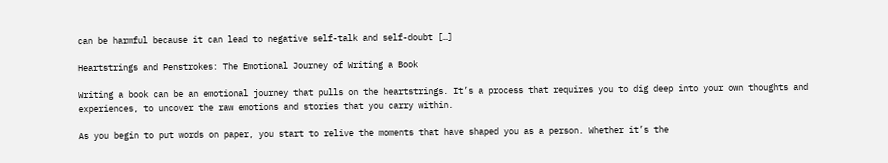can be harmful because it can lead to negative self-talk and self-doubt […]

Heartstrings and Penstrokes: The Emotional Journey of Writing a Book

Writing a book can be an emotional journey that pulls on the heartstrings. It’s a process that requires you to dig deep into your own thoughts and experiences, to uncover the raw emotions and stories that you carry within.

As you begin to put words on paper, you start to relive the moments that have shaped you as a person. Whether it’s the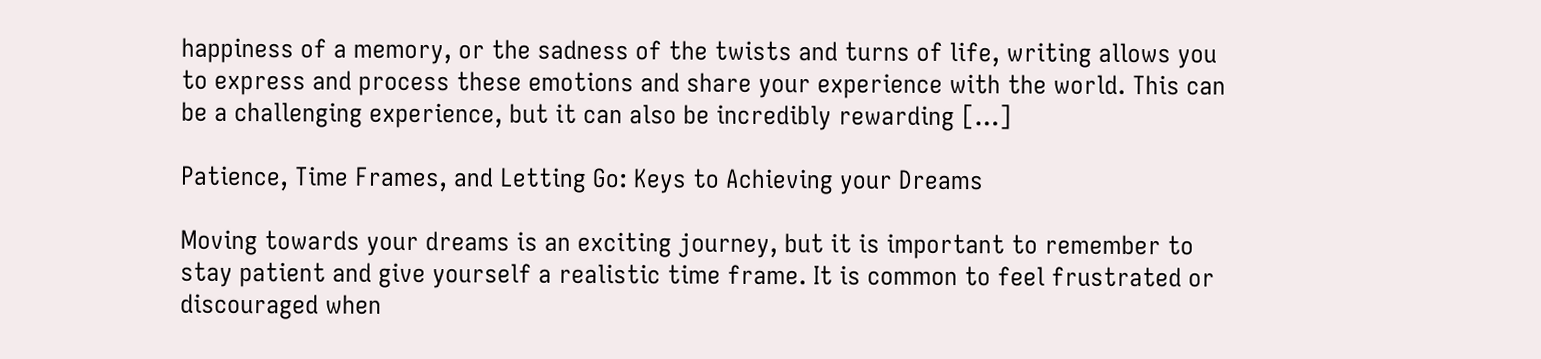happiness of a memory, or the sadness of the twists and turns of life, writing allows you to express and process these emotions and share your experience with the world. This can be a challenging experience, but it can also be incredibly rewarding […]

Patience, Time Frames, and Letting Go: Keys to Achieving your Dreams

Moving towards your dreams is an exciting journey, but it is important to remember to stay patient and give yourself a realistic time frame. It is common to feel frustrated or discouraged when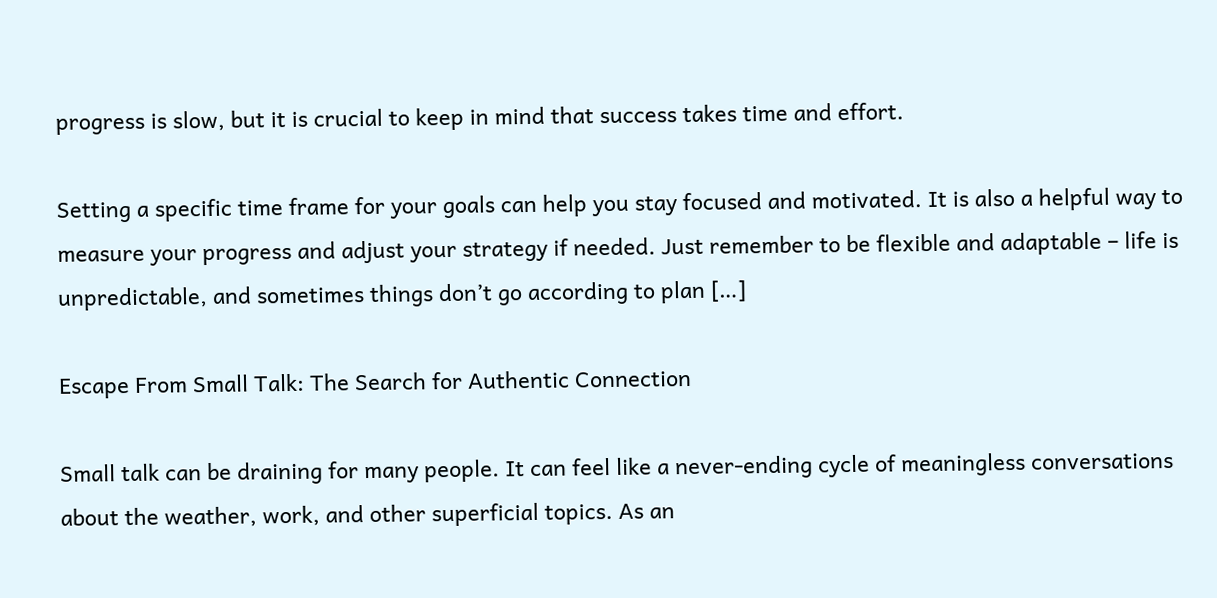progress is slow, but it is crucial to keep in mind that success takes time and effort.

Setting a specific time frame for your goals can help you stay focused and motivated. It is also a helpful way to measure your progress and adjust your strategy if needed. Just remember to be flexible and adaptable – life is unpredictable, and sometimes things don’t go according to plan […]

Escape From Small Talk: The Search for Authentic Connection

Small talk can be draining for many people. It can feel like a never-ending cycle of meaningless conversations about the weather, work, and other superficial topics. As an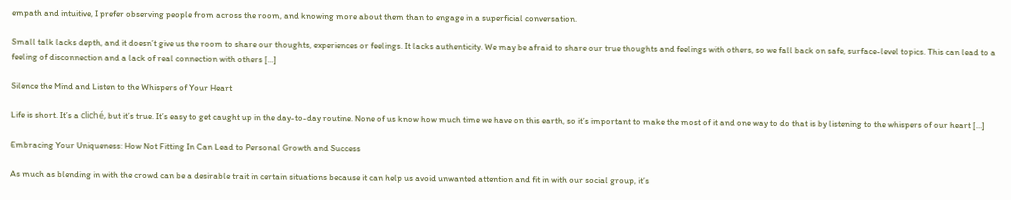empath and intuitive, I prefer observing people from across the room, and knowing more about them than to engage in a superficial conversation.

Small talk lacks depth, and it doesn’t give us the room to share our thoughts, experiences or feelings. It lacks authenticity. We may be afraid to share our true thoughts and feelings with others, so we fall back on safe, surface-level topics. This can lead to a feeling of disconnection and a lack of real connection with others […]

Silence the Mind and Listen to the Whispers of Your Heart

Life is short. It’s a cliché, but it’s true. It’s easy to get caught up in the day-to-day routine. None of us know how much time we have on this earth, so it’s important to make the most of it and one way to do that is by listening to the whispers of our heart […]

Embracing Your Uniqueness: How Not Fitting In Can Lead to Personal Growth and Success

As much as blending in with the crowd can be a desirable trait in certain situations because it can help us avoid unwanted attention and fit in with our social group, it’s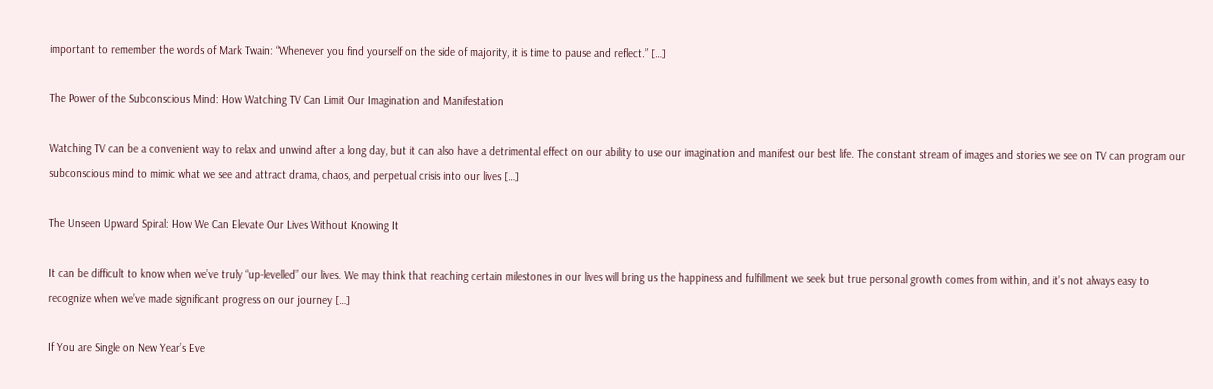important to remember the words of Mark Twain: “Whenever you find yourself on the side of majority, it is time to pause and reflect.” […]

The Power of the Subconscious Mind: How Watching TV Can Limit Our Imagination and Manifestation

Watching TV can be a convenient way to relax and unwind after a long day, but it can also have a detrimental effect on our ability to use our imagination and manifest our best life. The constant stream of images and stories we see on TV can program our subconscious mind to mimic what we see and attract drama, chaos, and perpetual crisis into our lives […]

The Unseen Upward Spiral: How We Can Elevate Our Lives Without Knowing It

It can be difficult to know when we’ve truly “up-levelled” our lives. We may think that reaching certain milestones in our lives will bring us the happiness and fulfillment we seek but true personal growth comes from within, and it’s not always easy to recognize when we’ve made significant progress on our journey […]

If You are Single on New Year’s Eve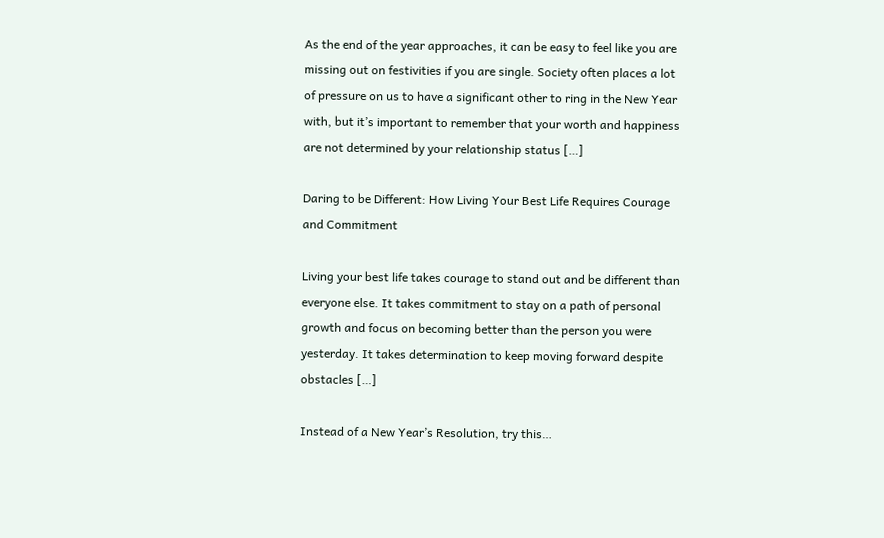As the end of the year approaches, it can be easy to feel like you are missing out on festivities if you are single. Society often places a lot of pressure on us to have a significant other to ring in the New Year with, but it’s important to remember that your worth and happiness are not determined by your relationship status […]

Daring to be Different: How Living Your Best Life Requires Courage and Commitment

Living your best life takes courage to stand out and be different than everyone else. It takes commitment to stay on a path of personal growth and focus on becoming better than the person you were yesterday. It takes determination to keep moving forward despite obstacles […]

Instead of a New Year’s Resolution, try this…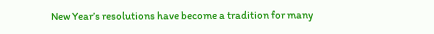New Year’s resolutions have become a tradition for many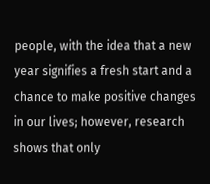people, with the idea that a new year signifies a fresh start and a chance to make positive changes in our lives; however, research shows that only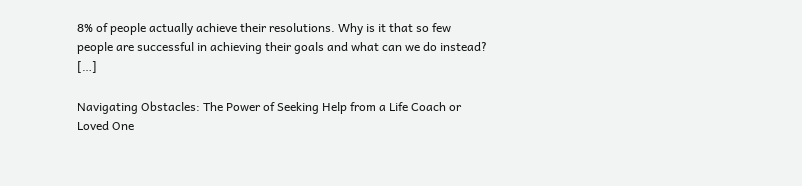8% of people actually achieve their resolutions. Why is it that so few people are successful in achieving their goals and what can we do instead? […]

Navigating Obstacles: The Power of Seeking Help from a Life Coach or Loved One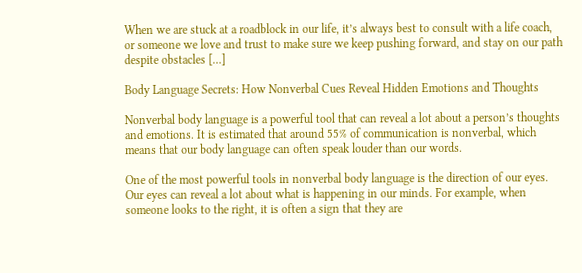When we are stuck at a roadblock in our life, it’s always best to consult with a life coach, or someone we love and trust to make sure we keep pushing forward, and stay on our path despite obstacles […]

Body Language Secrets: How Nonverbal Cues Reveal Hidden Emotions and Thoughts

Nonverbal body language is a powerful tool that can reveal a lot about a person’s thoughts and emotions. It is estimated that around 55% of communication is nonverbal, which means that our body language can often speak louder than our words.

One of the most powerful tools in nonverbal body language is the direction of our eyes. Our eyes can reveal a lot about what is happening in our minds. For example, when someone looks to the right, it is often a sign that they are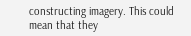constructing imagery. This could mean that they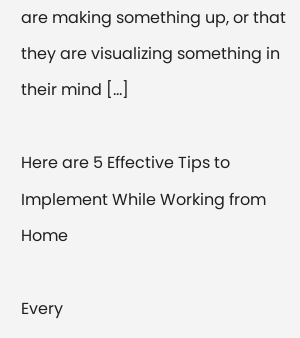are making something up, or that they are visualizing something in their mind […]

Here are 5 Effective Tips to Implement While Working from Home

Every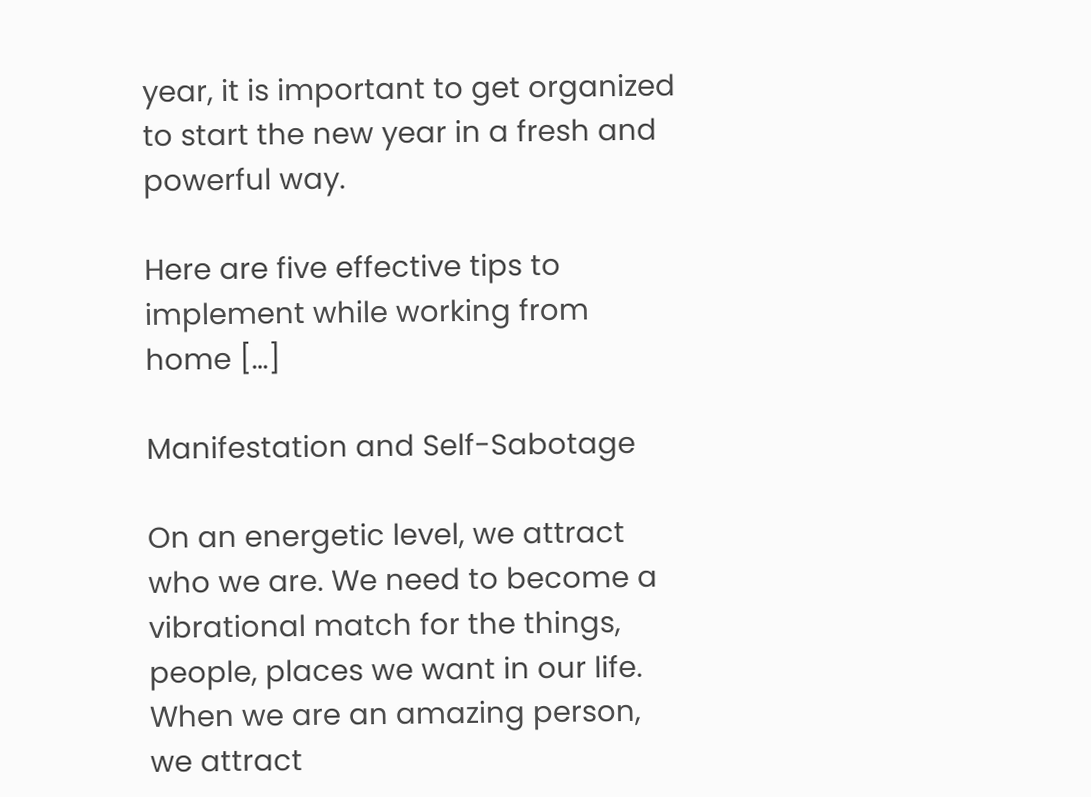year, it is important to get organized to start the new year in a fresh and powerful way.

Here are five effective tips to implement while working from home […]

Manifestation and Self-Sabotage

On an energetic level, we attract who we are. We need to become a vibrational match for the things, people, places we want in our life. When we are an amazing person, we attract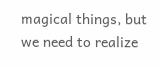magical things, but we need to realize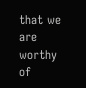that we are worthy of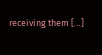receiving them […]